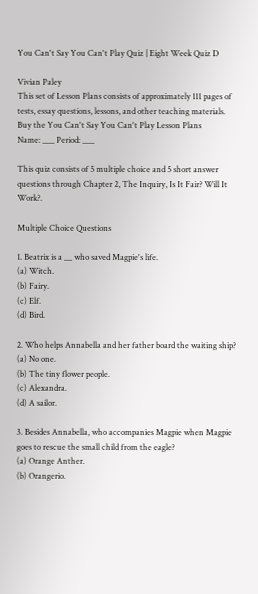You Can't Say You Can't Play Quiz | Eight Week Quiz D

Vivian Paley
This set of Lesson Plans consists of approximately 111 pages of tests, essay questions, lessons, and other teaching materials.
Buy the You Can't Say You Can't Play Lesson Plans
Name: ___ Period: ___

This quiz consists of 5 multiple choice and 5 short answer questions through Chapter 2, The Inquiry, Is It Fair? Will It Work?.

Multiple Choice Questions

1. Beatrix is a __ who saved Magpie's life.
(a) Witch.
(b) Fairy.
(c) Elf.
(d) Bird.

2. Who helps Annabella and her father board the waiting ship?
(a) No one.
(b) The tiny flower people.
(c) Alexandra.
(d) A sailor.

3. Besides Annabella, who accompanies Magpie when Magpie goes to rescue the small child from the eagle?
(a) Orange Anther.
(b) Orangerio.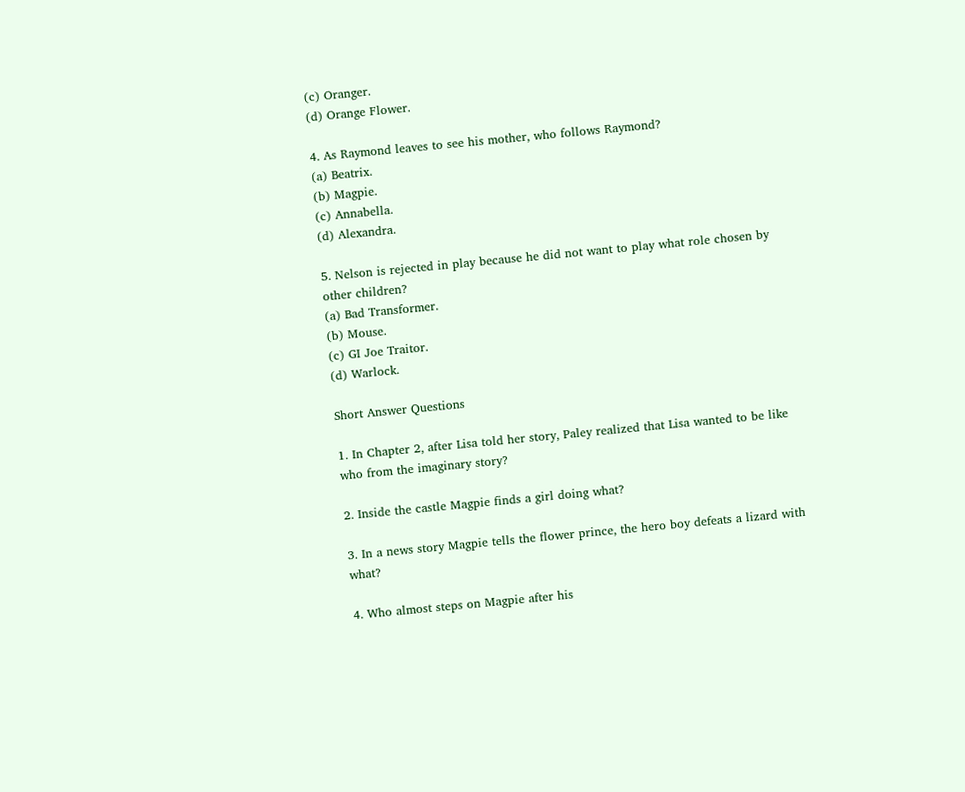(c) Oranger.
(d) Orange Flower.

4. As Raymond leaves to see his mother, who follows Raymond?
(a) Beatrix.
(b) Magpie.
(c) Annabella.
(d) Alexandra.

5. Nelson is rejected in play because he did not want to play what role chosen by other children?
(a) Bad Transformer.
(b) Mouse.
(c) GI Joe Traitor.
(d) Warlock.

Short Answer Questions

1. In Chapter 2, after Lisa told her story, Paley realized that Lisa wanted to be like who from the imaginary story?

2. Inside the castle Magpie finds a girl doing what?

3. In a news story Magpie tells the flower prince, the hero boy defeats a lizard with what?

4. Who almost steps on Magpie after his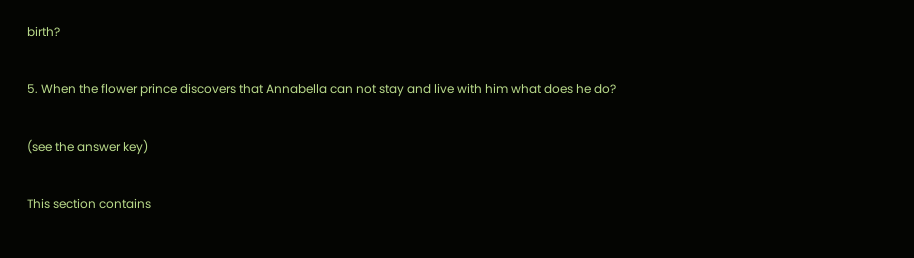birth?

5. When the flower prince discovers that Annabella can not stay and live with him what does he do?

(see the answer key)

This section contains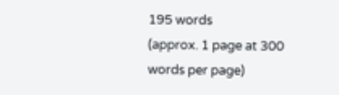195 words
(approx. 1 page at 300 words per page)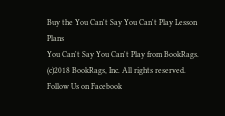Buy the You Can't Say You Can't Play Lesson Plans
You Can't Say You Can't Play from BookRags. (c)2018 BookRags, Inc. All rights reserved.
Follow Us on Facebook